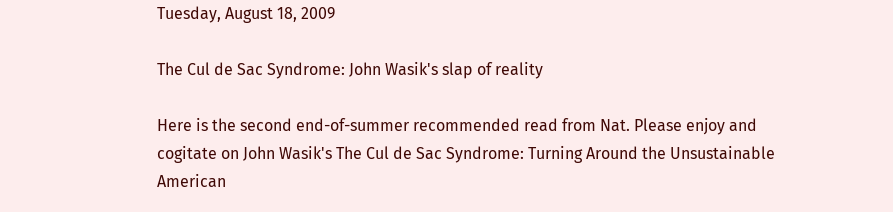Tuesday, August 18, 2009

The Cul de Sac Syndrome: John Wasik's slap of reality

Here is the second end-of-summer recommended read from Nat. Please enjoy and cogitate on John Wasik's The Cul de Sac Syndrome: Turning Around the Unsustainable American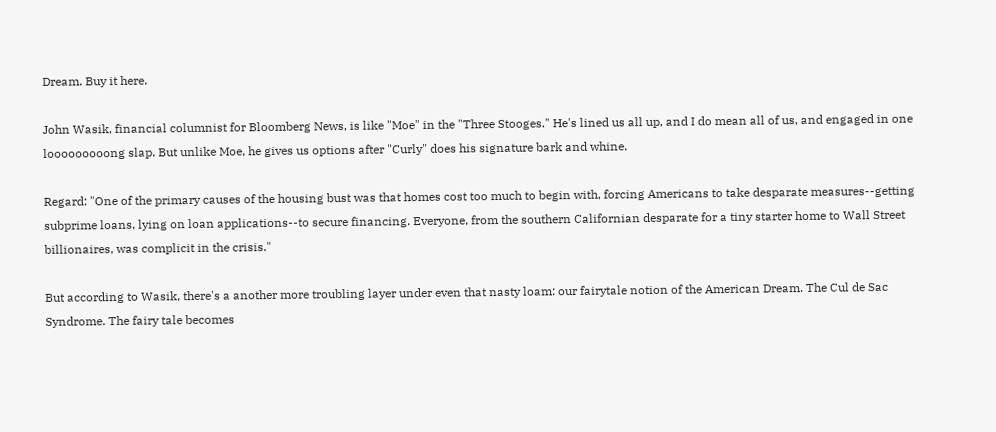Dream. Buy it here.

John Wasik, financial columnist for Bloomberg News, is like "Moe" in the "Three Stooges." He's lined us all up, and I do mean all of us, and engaged in one looooooooong slap. But unlike Moe, he gives us options after "Curly" does his signature bark and whine.

Regard: "One of the primary causes of the housing bust was that homes cost too much to begin with, forcing Americans to take desparate measures--getting subprime loans, lying on loan applications--to secure financing. Everyone, from the southern Californian desparate for a tiny starter home to Wall Street billionaires, was complicit in the crisis."

But according to Wasik, there's a another more troubling layer under even that nasty loam: our fairytale notion of the American Dream. The Cul de Sac Syndrome. The fairy tale becomes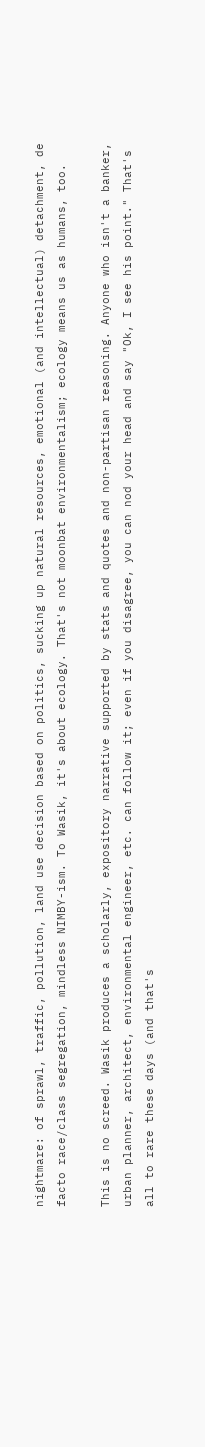nightmare: of sprawl, traffic, pollution, land use decision based on politics, sucking up natural resources, emotional (and intellectual) detachment, de facto race/class segregation, mindless NIMBY-ism. To Wasik, it's about ecology. That's not moonbat environmentalism; ecology means us as humans, too.

This is no screed. Wasik produces a scholarly, expository narrative supported by stats and quotes and non-partisan reasoning. Anyone who isn't a banker, urban planner, architect, environmental engineer, etc. can follow it; even if you disagree, you can nod your head and say "Ok, I see his point." That's all to rare these days (and that's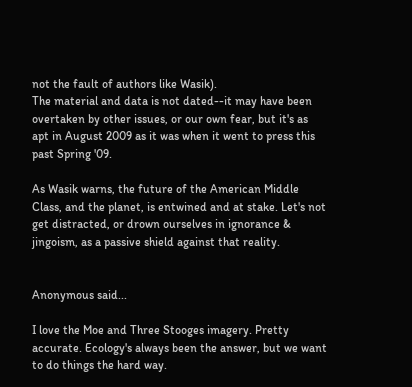not the fault of authors like Wasik).
The material and data is not dated--it may have been overtaken by other issues, or our own fear, but it's as apt in August 2009 as it was when it went to press this past Spring '09.

As Wasik warns, the future of the American Middle Class, and the planet, is entwined and at stake. Let's not get distracted, or drown ourselves in ignorance & jingoism, as a passive shield against that reality.


Anonymous said...

I love the Moe and Three Stooges imagery. Pretty accurate. Ecology's always been the answer, but we want to do things the hard way.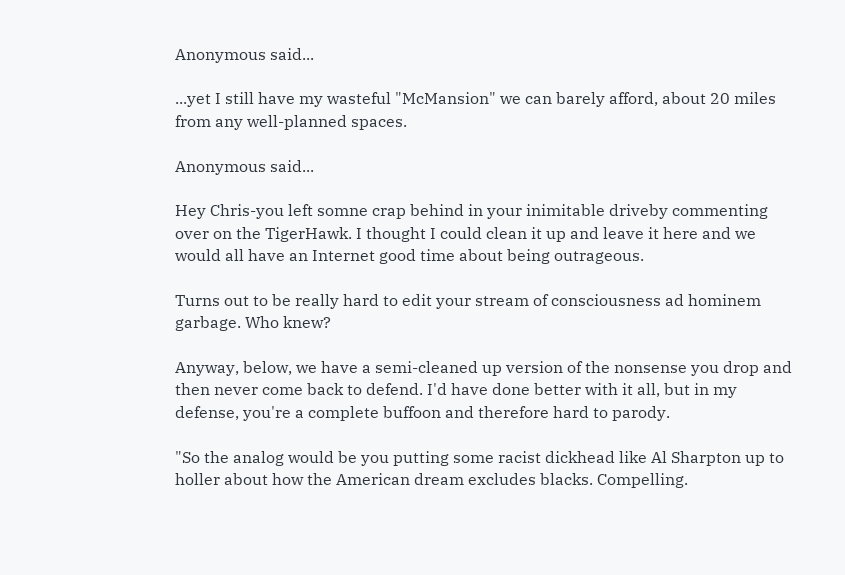Anonymous said...

...yet I still have my wasteful "McMansion" we can barely afford, about 20 miles from any well-planned spaces.

Anonymous said...

Hey Chris-you left somne crap behind in your inimitable driveby commenting over on the TigerHawk. I thought I could clean it up and leave it here and we would all have an Internet good time about being outrageous.

Turns out to be really hard to edit your stream of consciousness ad hominem garbage. Who knew?

Anyway, below, we have a semi-cleaned up version of the nonsense you drop and then never come back to defend. I'd have done better with it all, but in my defense, you're a complete buffoon and therefore hard to parody.

"So the analog would be you putting some racist dickhead like Al Sharpton up to holler about how the American dream excludes blacks. Compelling.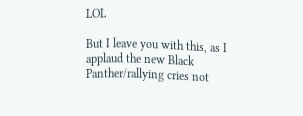LOL

But I leave you with this, as I applaud the new Black Panther/rallying cries not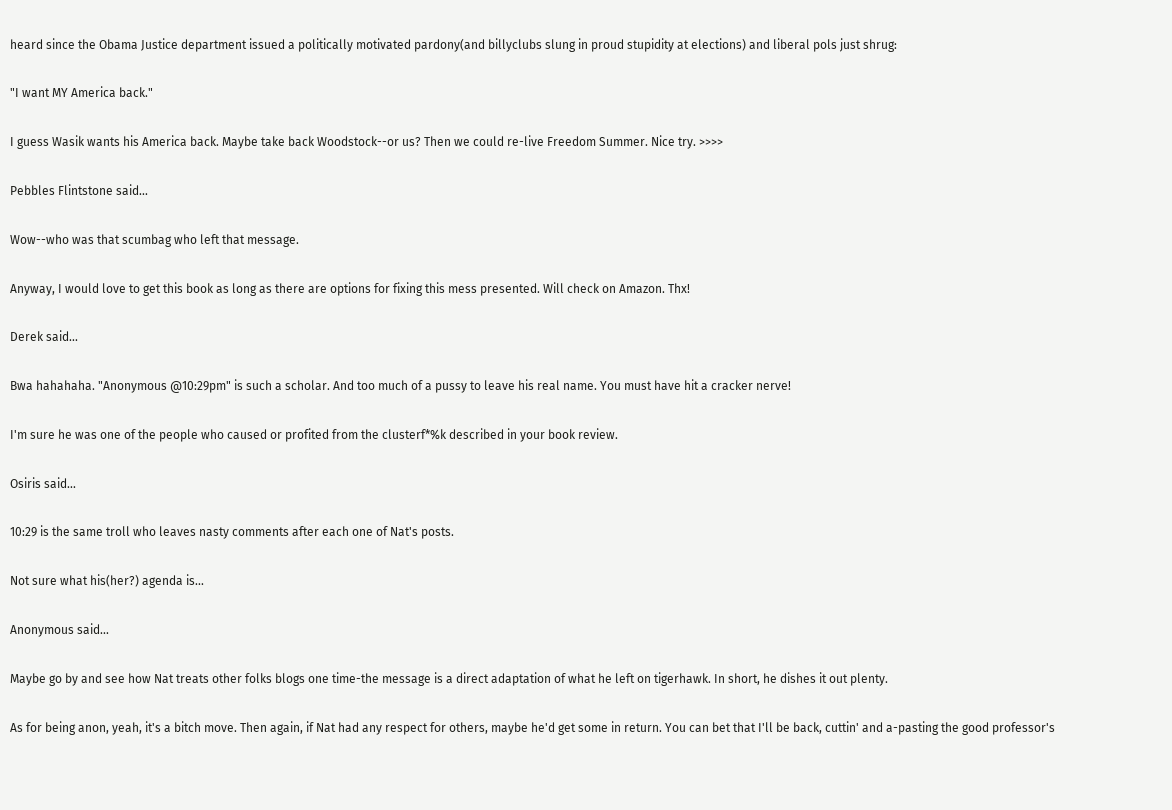heard since the Obama Justice department issued a politically motivated pardony(and billyclubs slung in proud stupidity at elections) and liberal pols just shrug:

"I want MY America back."

I guess Wasik wants his America back. Maybe take back Woodstock--or us? Then we could re-live Freedom Summer. Nice try. >>>>

Pebbles Flintstone said...

Wow--who was that scumbag who left that message.

Anyway, I would love to get this book as long as there are options for fixing this mess presented. Will check on Amazon. Thx!

Derek said...

Bwa hahahaha. "Anonymous @10:29pm" is such a scholar. And too much of a pussy to leave his real name. You must have hit a cracker nerve!

I'm sure he was one of the people who caused or profited from the clusterf*%k described in your book review.

Osiris said...

10:29 is the same troll who leaves nasty comments after each one of Nat's posts.

Not sure what his(her?) agenda is...

Anonymous said...

Maybe go by and see how Nat treats other folks blogs one time-the message is a direct adaptation of what he left on tigerhawk. In short, he dishes it out plenty.

As for being anon, yeah, it's a bitch move. Then again, if Nat had any respect for others, maybe he'd get some in return. You can bet that I'll be back, cuttin' and a-pasting the good professor's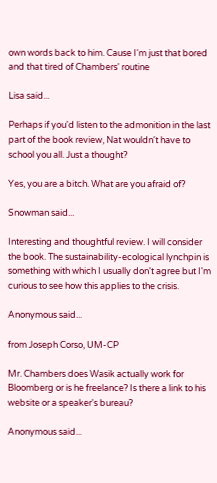own words back to him. Cause I'm just that bored and that tired of Chambers' routine

Lisa said...

Perhaps if you'd listen to the admonition in the last part of the book review, Nat wouldn't have to school you all. Just a thought?

Yes, you are a bitch. What are you afraid of?

Snowman said...

Interesting and thoughtful review. I will consider the book. The sustainability-ecological lynchpin is something with which I usually don't agree but I'm curious to see how this applies to the crisis.

Anonymous said...

from Joseph Corso, UM-CP

Mr. Chambers does Wasik actually work for Bloomberg or is he freelance? Is there a link to his website or a speaker's bureau?

Anonymous said...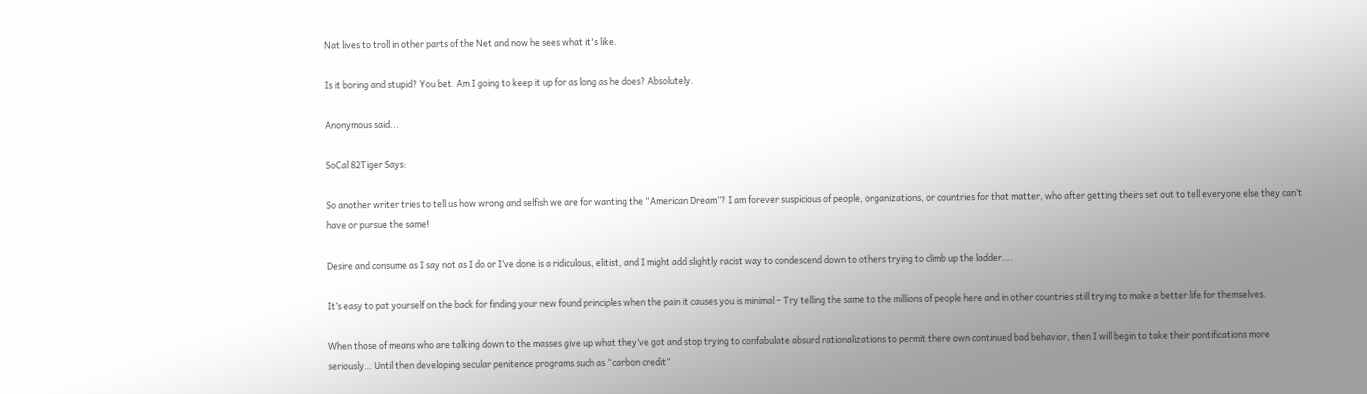Nat lives to troll in other parts of the Net and now he sees what it's like.

Is it boring and stupid? You bet. Am I going to keep it up for as long as he does? Absolutely.

Anonymous said...

SoCal 82Tiger Says:

So another writer tries to tell us how wrong and selfish we are for wanting the “American Dream”? I am forever suspicious of people, organizations, or countries for that matter, who after getting theirs set out to tell everyone else they can’t have or pursue the same!

Desire and consume as I say not as I do or I’ve done is a ridiculous, elitist, and I might add slightly racist way to condescend down to others trying to climb up the ladder….

It’s easy to pat yourself on the back for finding your new found principles when the pain it causes you is minimal – Try telling the same to the millions of people here and in other countries still trying to make a better life for themselves.

When those of means who are talking down to the masses give up what they’ve got and stop trying to confabulate absurd rationalizations to permit there own continued bad behavior, then I will begin to take their pontifications more seriously… Until then developing secular penitence programs such as “carbon credit”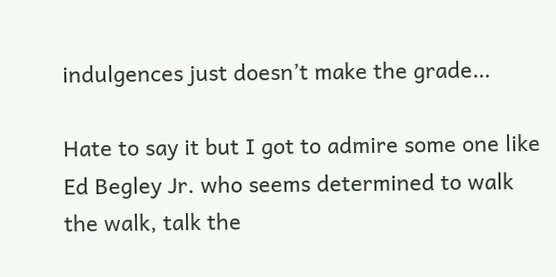indulgences just doesn’t make the grade…

Hate to say it but I got to admire some one like Ed Begley Jr. who seems determined to walk the walk, talk the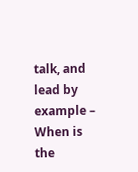talk, and lead by example – When is the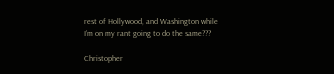rest of Hollywood, and Washington while I’m on my rant going to do the same???

Christopher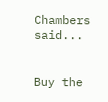Chambers said...


Buy the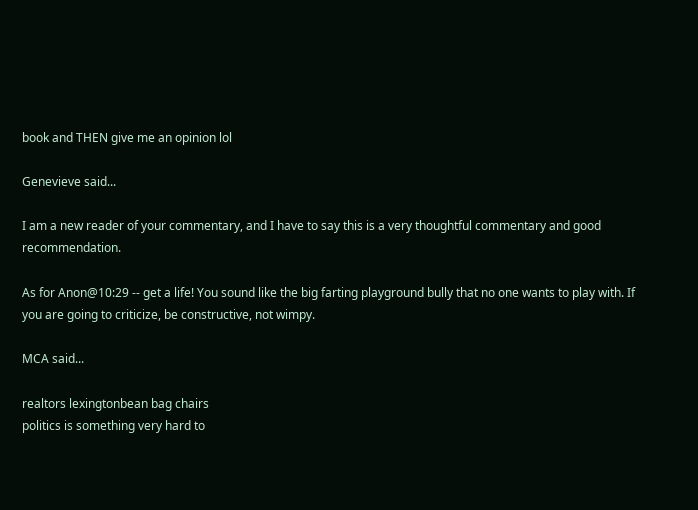book and THEN give me an opinion lol

Genevieve said...

I am a new reader of your commentary, and I have to say this is a very thoughtful commentary and good recommendation.

As for Anon@10:29 -- get a life! You sound like the big farting playground bully that no one wants to play with. If you are going to criticize, be constructive, not wimpy.

MCA said...

realtors lexingtonbean bag chairs
politics is something very hard to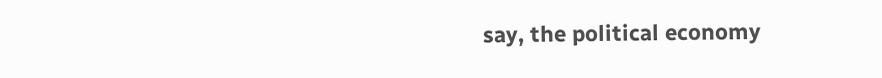say, the political economy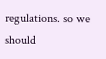regulations. so we should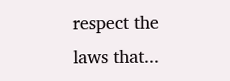respect the laws that...